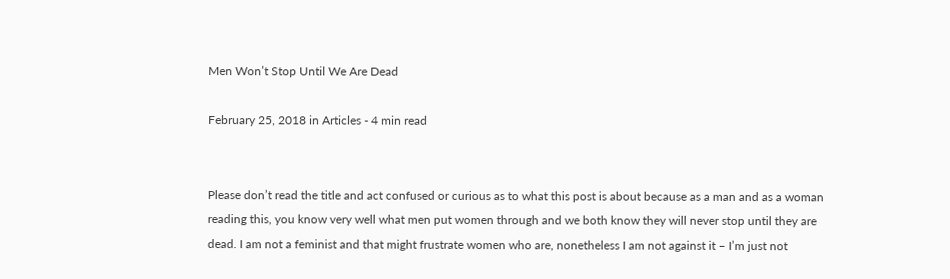Men Won’t Stop Until We Are Dead

February 25, 2018 in Articles - 4 min read


Please don’t read the title and act confused or curious as to what this post is about because as a man and as a woman reading this, you know very well what men put women through and we both know they will never stop until they are dead. I am not a feminist and that might frustrate women who are, nonetheless I am not against it – I’m just not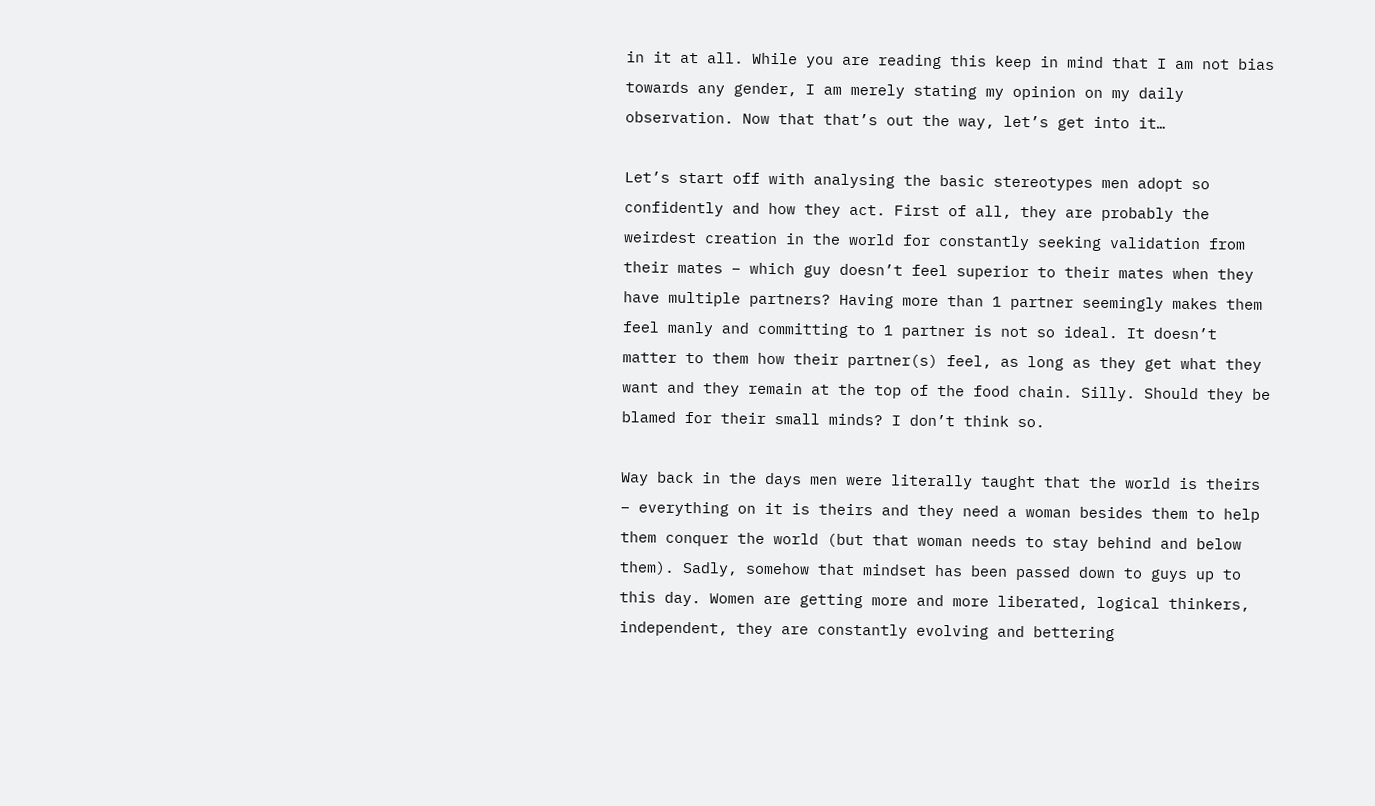in it at all. While you are reading this keep in mind that I am not bias towards any gender, I am merely stating my opinion on my daily observation. Now that that’s out the way, let’s get into it…

Let’s start off with analysing the basic stereotypes men adopt so confidently and how they act. First of all, they are probably the weirdest creation in the world for constantly seeking validation from their mates – which guy doesn’t feel superior to their mates when they have multiple partners? Having more than 1 partner seemingly makes them feel manly and committing to 1 partner is not so ideal. It doesn’t matter to them how their partner(s) feel, as long as they get what they want and they remain at the top of the food chain. Silly. Should they be blamed for their small minds? I don’t think so.

Way back in the days men were literally taught that the world is theirs – everything on it is theirs and they need a woman besides them to help them conquer the world (but that woman needs to stay behind and below them). Sadly, somehow that mindset has been passed down to guys up to this day. Women are getting more and more liberated, logical thinkers, independent, they are constantly evolving and bettering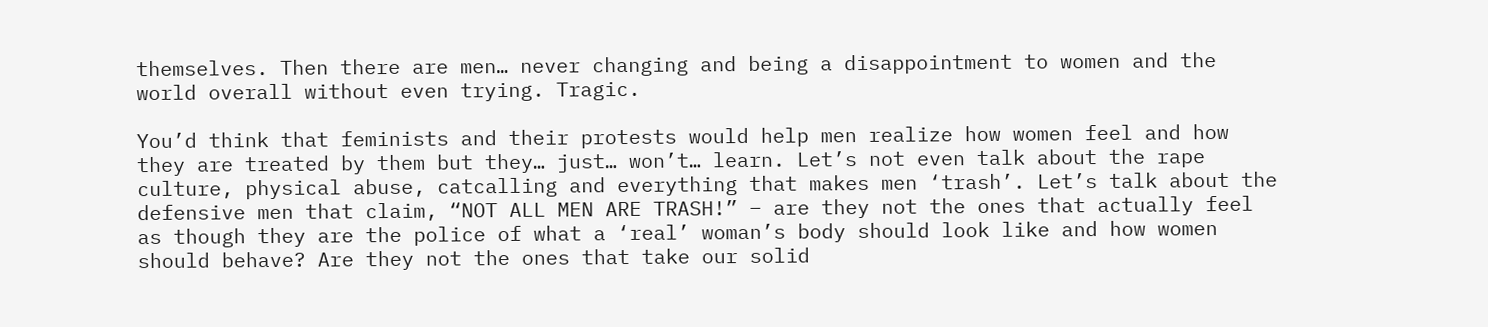themselves. Then there are men… never changing and being a disappointment to women and the world overall without even trying. Tragic.

You’d think that feminists and their protests would help men realize how women feel and how they are treated by them but they… just… won’t… learn. Let’s not even talk about the rape culture, physical abuse, catcalling and everything that makes men ‘trash’. Let’s talk about the defensive men that claim, “NOT ALL MEN ARE TRASH!” – are they not the ones that actually feel as though they are the police of what a ‘real’ woman’s body should look like and how women should behave? Are they not the ones that take our solid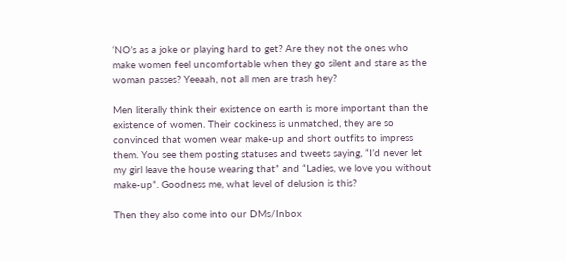‘NO’s as a joke or playing hard to get? Are they not the ones who make women feel uncomfortable when they go silent and stare as the woman passes? Yeeaah, not all men are trash hey?

Men literally think their existence on earth is more important than the existence of women. Their cockiness is unmatched, they are so convinced that women wear make-up and short outfits to impress them. You see them posting statuses and tweets saying, “I’d never let my girl leave the house wearing that” and “Ladies, we love you without make-up”. Goodness me, what level of delusion is this?

Then they also come into our DMs/Inbox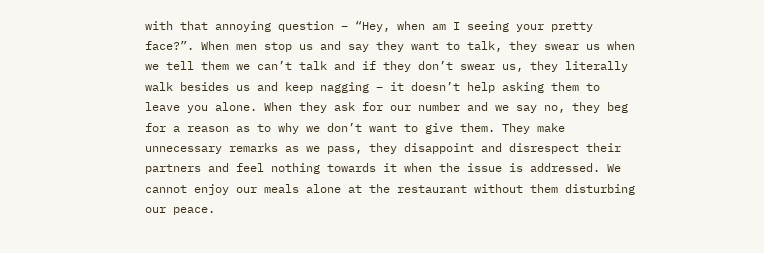with that annoying question – “Hey, when am I seeing your pretty face?”. When men stop us and say they want to talk, they swear us when we tell them we can’t talk and if they don’t swear us, they literally walk besides us and keep nagging – it doesn’t help asking them to leave you alone. When they ask for our number and we say no, they beg for a reason as to why we don’t want to give them. They make unnecessary remarks as we pass, they disappoint and disrespect their partners and feel nothing towards it when the issue is addressed. We cannot enjoy our meals alone at the restaurant without them disturbing our peace.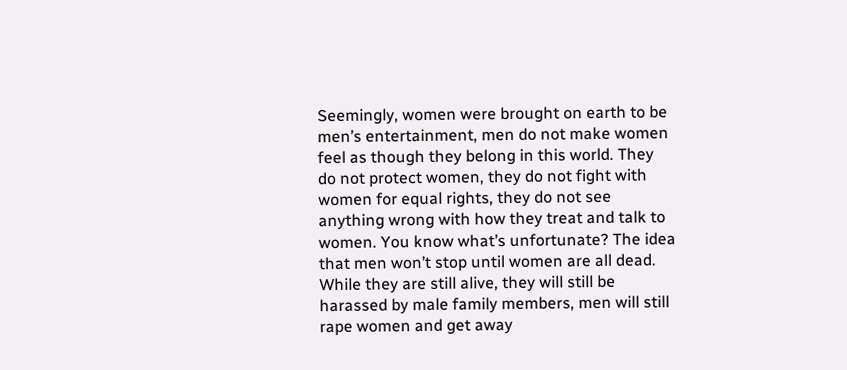Seemingly, women were brought on earth to be men’s entertainment, men do not make women feel as though they belong in this world. They do not protect women, they do not fight with women for equal rights, they do not see anything wrong with how they treat and talk to women. You know what’s unfortunate? The idea that men won’t stop until women are all dead. While they are still alive, they will still be harassed by male family members, men will still rape women and get away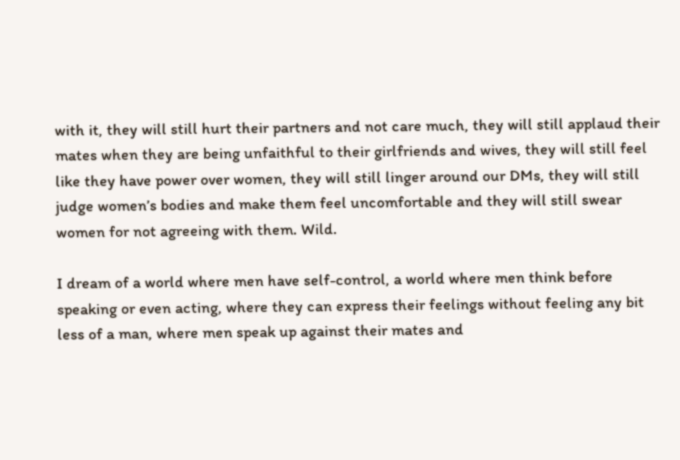with it, they will still hurt their partners and not care much, they will still applaud their mates when they are being unfaithful to their girlfriends and wives, they will still feel like they have power over women, they will still linger around our DMs, they will still judge women’s bodies and make them feel uncomfortable and they will still swear women for not agreeing with them. Wild.

I dream of a world where men have self-control, a world where men think before speaking or even acting, where they can express their feelings without feeling any bit less of a man, where men speak up against their mates and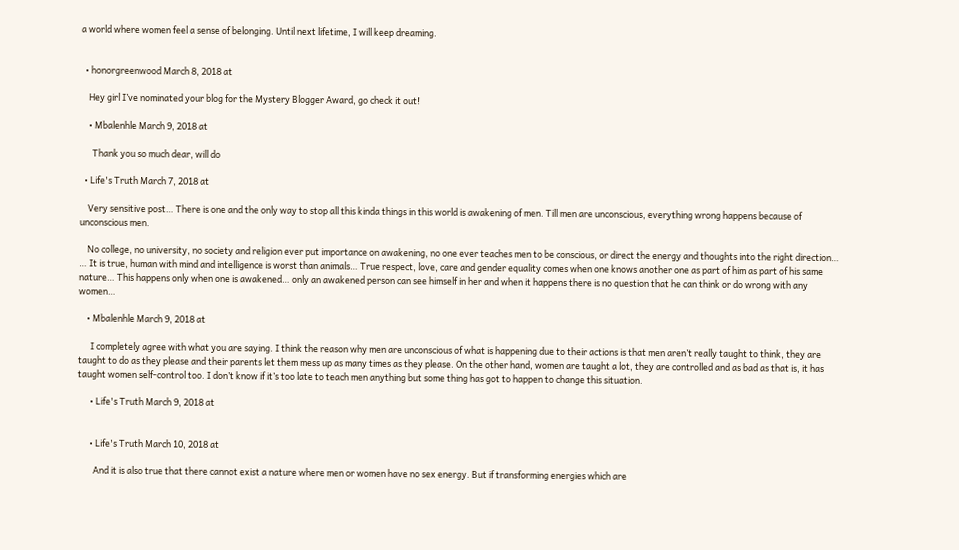a world where women feel a sense of belonging. Until next lifetime, I will keep dreaming.


  • honorgreenwood March 8, 2018 at

    Hey girl I’ve nominated your blog for the Mystery Blogger Award, go check it out!

    • Mbalenhle March 9, 2018 at

      Thank you so much dear, will do

  • Life's Truth March 7, 2018 at

    Very sensitive post… There is one and the only way to stop all this kinda things in this world is awakening of men. Till men are unconscious, everything wrong happens because of unconscious men.

    No college, no university, no society and religion ever put importance on awakening, no one ever teaches men to be conscious, or direct the energy and thoughts into the right direction… … It is true, human with mind and intelligence is worst than animals… True respect, love, care and gender equality comes when one knows another one as part of him as part of his same nature… This happens only when one is awakened… only an awakened person can see himself in her and when it happens there is no question that he can think or do wrong with any women…

    • Mbalenhle March 9, 2018 at

      I completely agree with what you are saying. I think the reason why men are unconscious of what is happening due to their actions is that men aren’t really taught to think, they are taught to do as they please and their parents let them mess up as many times as they please. On the other hand, women are taught a lot, they are controlled and as bad as that is, it has taught women self-control too. I don’t know if it’s too late to teach men anything but some thing has got to happen to change this situation.

      • Life's Truth March 9, 2018 at


      • Life's Truth March 10, 2018 at

        And it is also true that there cannot exist a nature where men or women have no sex energy. But if transforming energies which are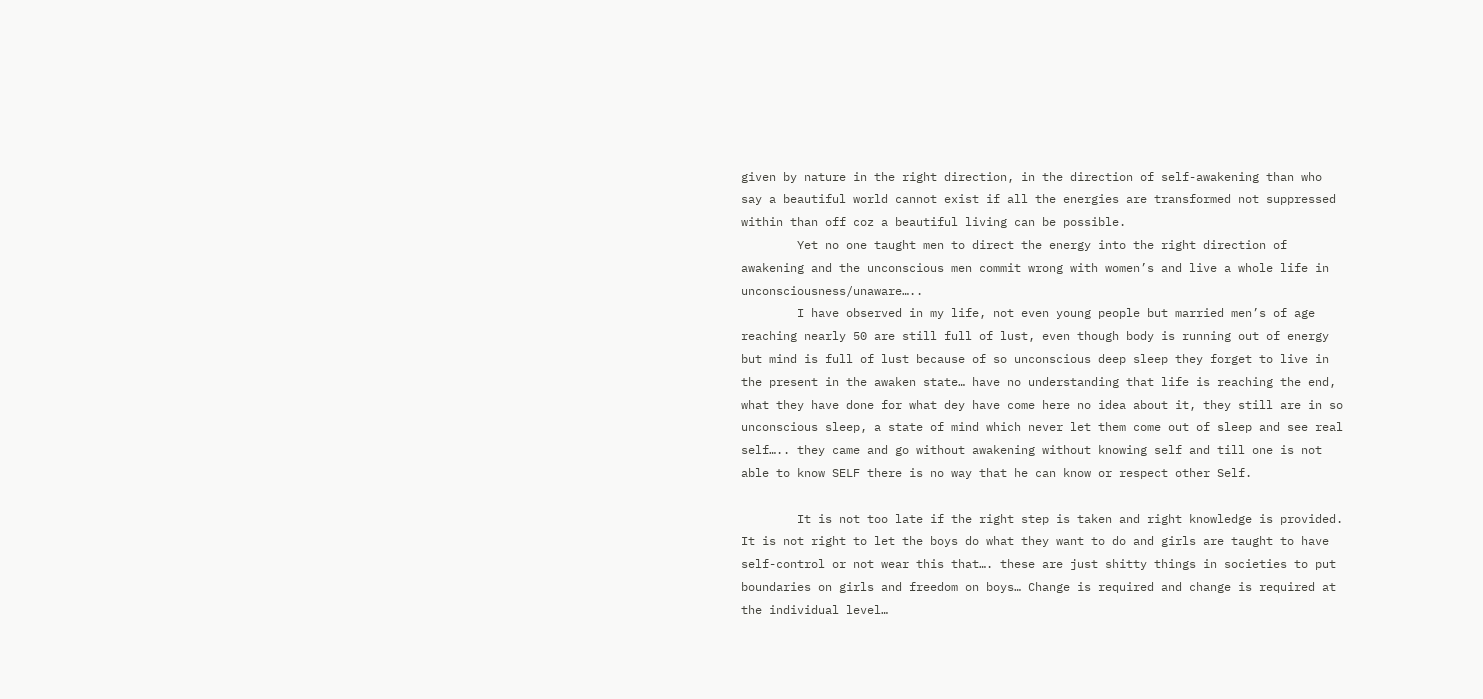given by nature in the right direction, in the direction of self-awakening than who say a beautiful world cannot exist if all the energies are transformed not suppressed within than off coz a beautiful living can be possible.
        Yet no one taught men to direct the energy into the right direction of awakening and the unconscious men commit wrong with women’s and live a whole life in unconsciousness/unaware…..
        I have observed in my life, not even young people but married men’s of age reaching nearly 50 are still full of lust, even though body is running out of energy but mind is full of lust because of so unconscious deep sleep they forget to live in the present in the awaken state… have no understanding that life is reaching the end, what they have done for what dey have come here no idea about it, they still are in so unconscious sleep, a state of mind which never let them come out of sleep and see real self….. they came and go without awakening without knowing self and till one is not able to know SELF there is no way that he can know or respect other Self.

        It is not too late if the right step is taken and right knowledge is provided. It is not right to let the boys do what they want to do and girls are taught to have self-control or not wear this that…. these are just shitty things in societies to put boundaries on girls and freedom on boys… Change is required and change is required at the individual level…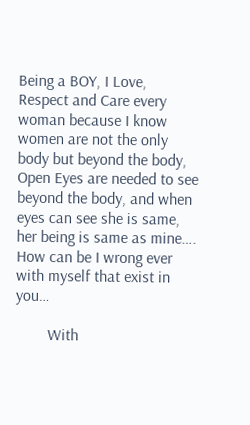Being a BOY, I Love, Respect and Care every woman because I know women are not the only body but beyond the body, Open Eyes are needed to see beyond the body, and when eyes can see she is same, her being is same as mine…. How can be I wrong ever with myself that exist in you…

        With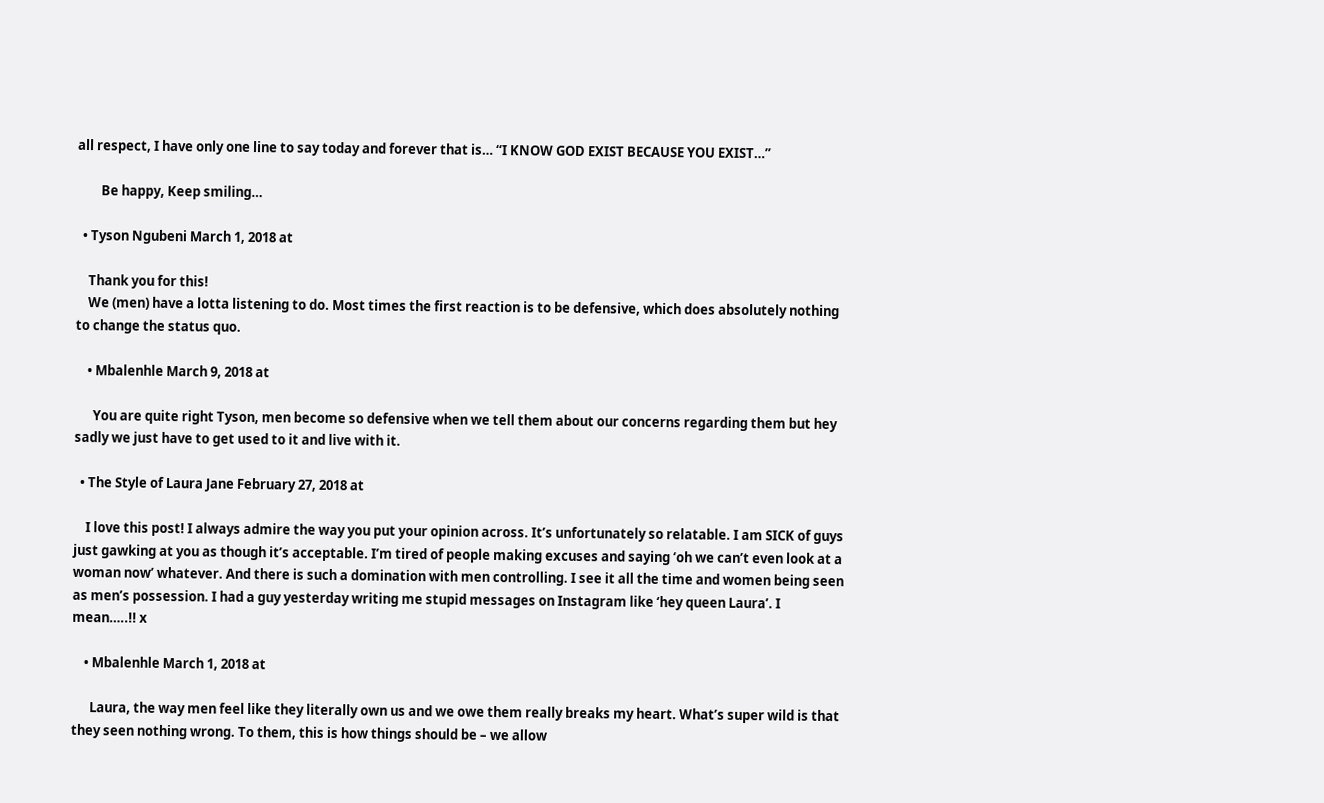all respect, I have only one line to say today and forever that is… “I KNOW GOD EXIST BECAUSE YOU EXIST…”

        Be happy, Keep smiling…

  • Tyson Ngubeni March 1, 2018 at

    Thank you for this!
    We (men) have a lotta listening to do. Most times the first reaction is to be defensive, which does absolutely nothing to change the status quo.

    • Mbalenhle March 9, 2018 at

      You are quite right Tyson, men become so defensive when we tell them about our concerns regarding them but hey sadly we just have to get used to it and live with it.

  • The Style of Laura Jane February 27, 2018 at

    I love this post! I always admire the way you put your opinion across. It’s unfortunately so relatable. I am SICK of guys just gawking at you as though it’s acceptable. I’m tired of people making excuses and saying ‘oh we can’t even look at a woman now’ whatever. And there is such a domination with men controlling. I see it all the time and women being seen as men’s possession. I had a guy yesterday writing me stupid messages on Instagram like ‘hey queen Laura’. I mean…..!! x

    • Mbalenhle March 1, 2018 at

      Laura, the way men feel like they literally own us and we owe them really breaks my heart. What’s super wild is that they seen nothing wrong. To them, this is how things should be – we allow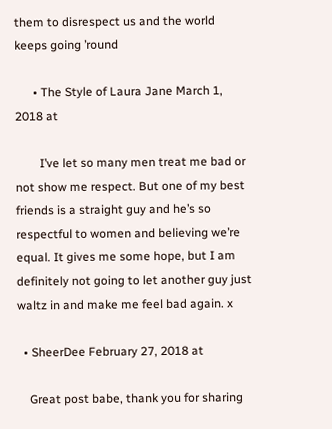them to disrespect us and the world keeps going ’round

      • The Style of Laura Jane March 1, 2018 at

        I’ve let so many men treat me bad or not show me respect. But one of my best friends is a straight guy and he’s so respectful to women and believing we’re equal. It gives me some hope, but I am definitely not going to let another guy just waltz in and make me feel bad again. x

  • SheerDee February 27, 2018 at

    Great post babe, thank you for sharing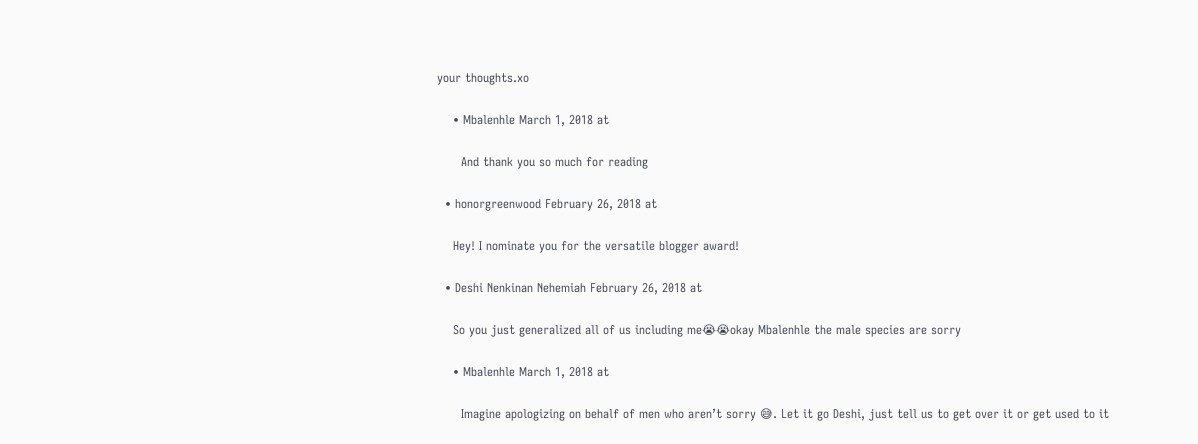your thoughts.xo

    • Mbalenhle March 1, 2018 at

      And thank you so much for reading

  • honorgreenwood February 26, 2018 at

    Hey! I nominate you for the versatile blogger award!

  • Deshi Nenkinan Nehemiah February 26, 2018 at

    So you just generalized all of us including me😭😭okay Mbalenhle the male species are sorry

    • Mbalenhle March 1, 2018 at

      Imagine apologizing on behalf of men who aren’t sorry 😅. Let it go Deshi, just tell us to get over it or get used to it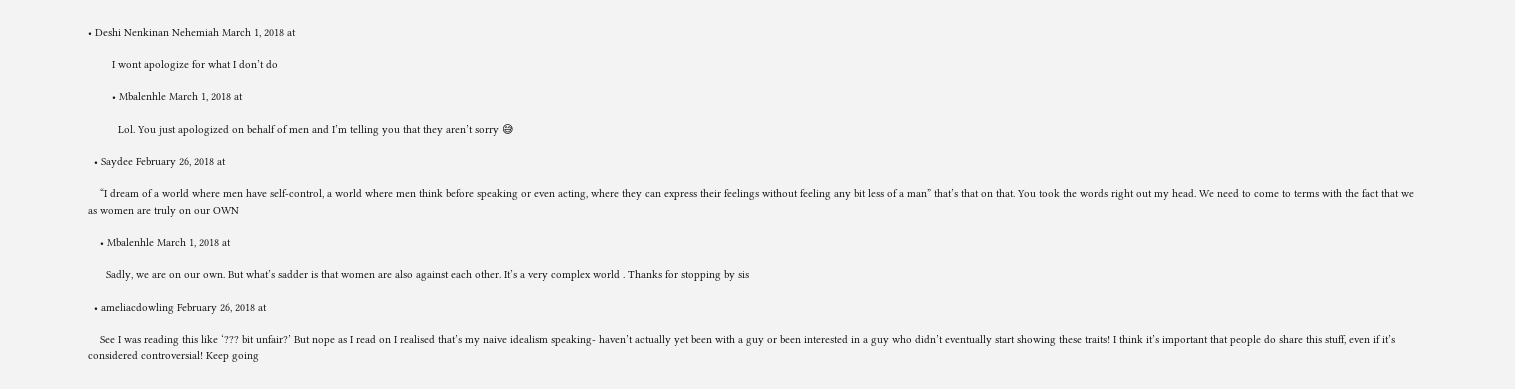• Deshi Nenkinan Nehemiah March 1, 2018 at

        I wont apologize for what I don’t do

        • Mbalenhle March 1, 2018 at

          Lol. You just apologized on behalf of men and I’m telling you that they aren’t sorry 😅

  • Saydee February 26, 2018 at

    “I dream of a world where men have self-control, a world where men think before speaking or even acting, where they can express their feelings without feeling any bit less of a man” that’s that on that. You took the words right out my head. We need to come to terms with the fact that we as women are truly on our OWN

    • Mbalenhle March 1, 2018 at

      Sadly, we are on our own. But what’s sadder is that women are also against each other. It’s a very complex world . Thanks for stopping by sis

  • ameliacdowling February 26, 2018 at

    See I was reading this like ‘??? bit unfair?’ But nope as I read on I realised that’s my naive idealism speaking- haven’t actually yet been with a guy or been interested in a guy who didn’t eventually start showing these traits! I think it’s important that people do share this stuff, even if it’s considered controversial! Keep going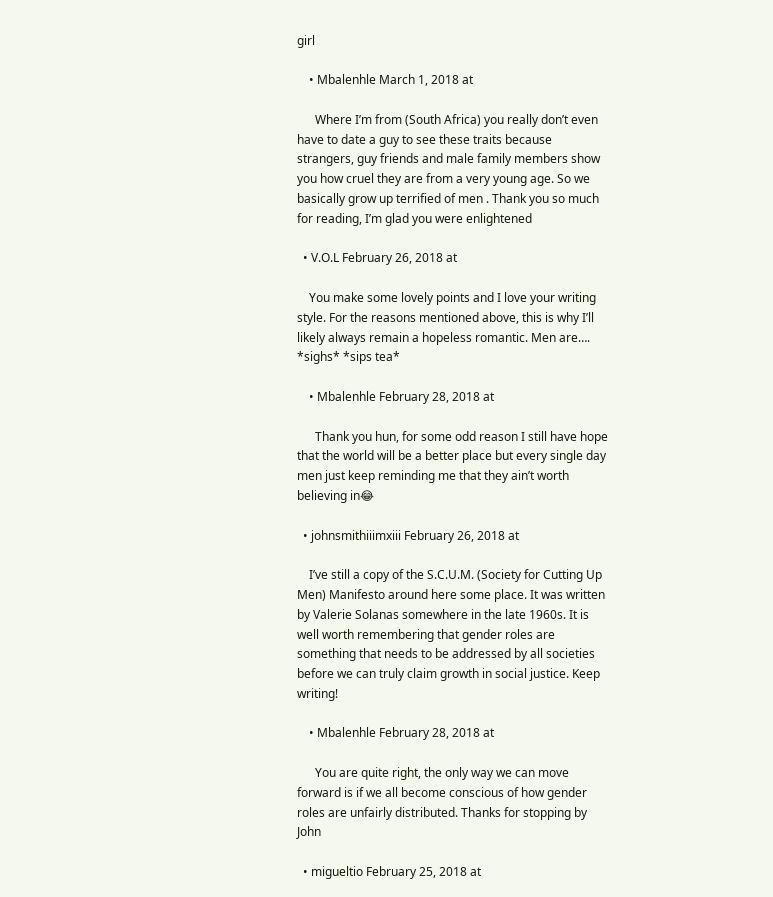girl

    • Mbalenhle March 1, 2018 at

      Where I’m from (South Africa) you really don’t even have to date a guy to see these traits because strangers, guy friends and male family members show you how cruel they are from a very young age. So we basically grow up terrified of men . Thank you so much for reading, I’m glad you were enlightened

  • V.O.L February 26, 2018 at

    You make some lovely points and I love your writing style. For the reasons mentioned above, this is why I’ll likely always remain a hopeless romantic. Men are…. *sighs* *sips tea*

    • Mbalenhle February 28, 2018 at

      Thank you hun, for some odd reason I still have hope that the world will be a better place but every single day men just keep reminding me that they ain’t worth believing in😂

  • johnsmithiiimxiii February 26, 2018 at

    I’ve still a copy of the S.C.U.M. (Society for Cutting Up Men) Manifesto around here some place. It was written by Valerie Solanas somewhere in the late 1960s. It is well worth remembering that gender roles are something that needs to be addressed by all societies before we can truly claim growth in social justice. Keep writing!

    • Mbalenhle February 28, 2018 at

      You are quite right, the only way we can move forward is if we all become conscious of how gender roles are unfairly distributed. Thanks for stopping by John

  • migueltio February 25, 2018 at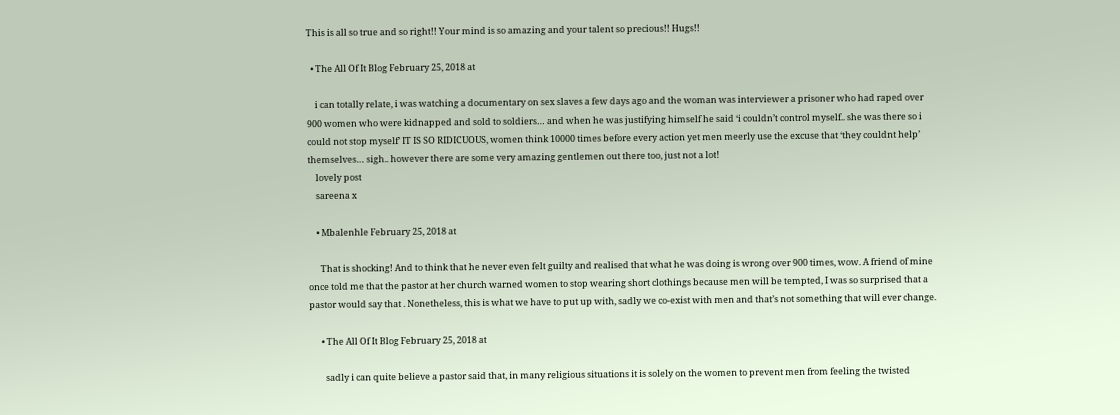This is all so true and so right!! Your mind is so amazing and your talent so precious!! Hugs!!

  • The All Of It Blog February 25, 2018 at

    i can totally relate, i was watching a documentary on sex slaves a few days ago and the woman was interviewer a prisoner who had raped over 900 women who were kidnapped and sold to soldiers… and when he was justifying himself he said ‘i couldn’t control myself.. she was there so i could not stop myself’ IT IS SO RIDICUOUS, women think 10000 times before every action yet men meerly use the excuse that ‘they couldnt help’ themselves… sigh.. however there are some very amazing gentlemen out there too, just not a lot!
    lovely post
    sareena x

    • Mbalenhle February 25, 2018 at

      That is shocking! And to think that he never even felt guilty and realised that what he was doing is wrong over 900 times, wow. A friend of mine once told me that the pastor at her church warned women to stop wearing short clothings because men will be tempted, I was so surprised that a pastor would say that . Nonetheless, this is what we have to put up with, sadly we co-exist with men and that’s not something that will ever change.

      • The All Of It Blog February 25, 2018 at

        sadly i can quite believe a pastor said that, in many religious situations it is solely on the women to prevent men from feeling the twisted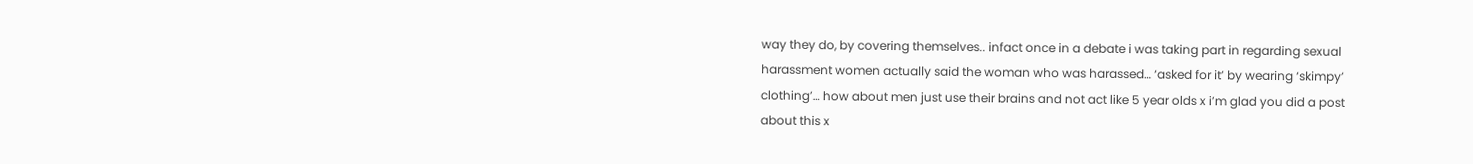way they do, by covering themselves.. infact once in a debate i was taking part in regarding sexual harassment women actually said the woman who was harassed… ‘asked for it’ by wearing ‘skimpy’ clothing’… how about men just use their brains and not act like 5 year olds x i’m glad you did a post about this x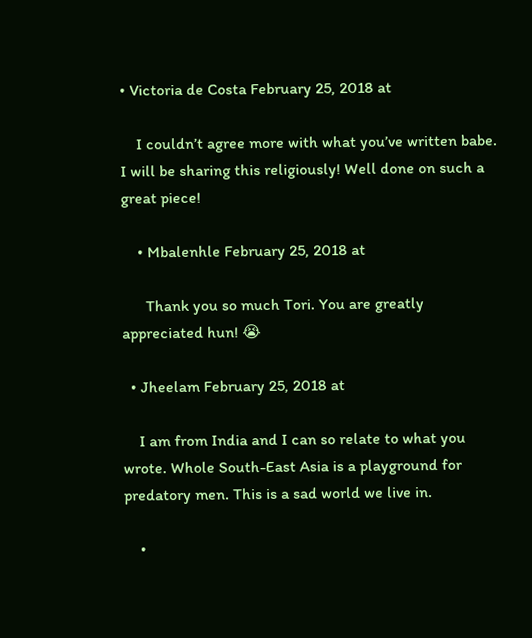• Victoria de Costa February 25, 2018 at

    I couldn’t agree more with what you’ve written babe. I will be sharing this religiously! Well done on such a great piece!

    • Mbalenhle February 25, 2018 at

      Thank you so much Tori. You are greatly appreciated hun! 😭

  • Jheelam February 25, 2018 at

    I am from India and I can so relate to what you wrote. Whole South-East Asia is a playground for predatory men. This is a sad world we live in.

    •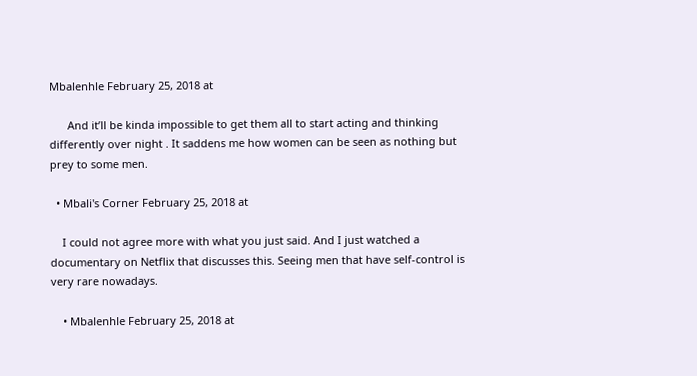Mbalenhle February 25, 2018 at

      And it’ll be kinda impossible to get them all to start acting and thinking differently over night . It saddens me how women can be seen as nothing but prey to some men.

  • Mbali's Corner February 25, 2018 at

    I could not agree more with what you just said. And I just watched a documentary on Netflix that discusses this. Seeing men that have self-control is very rare nowadays.

    • Mbalenhle February 25, 2018 at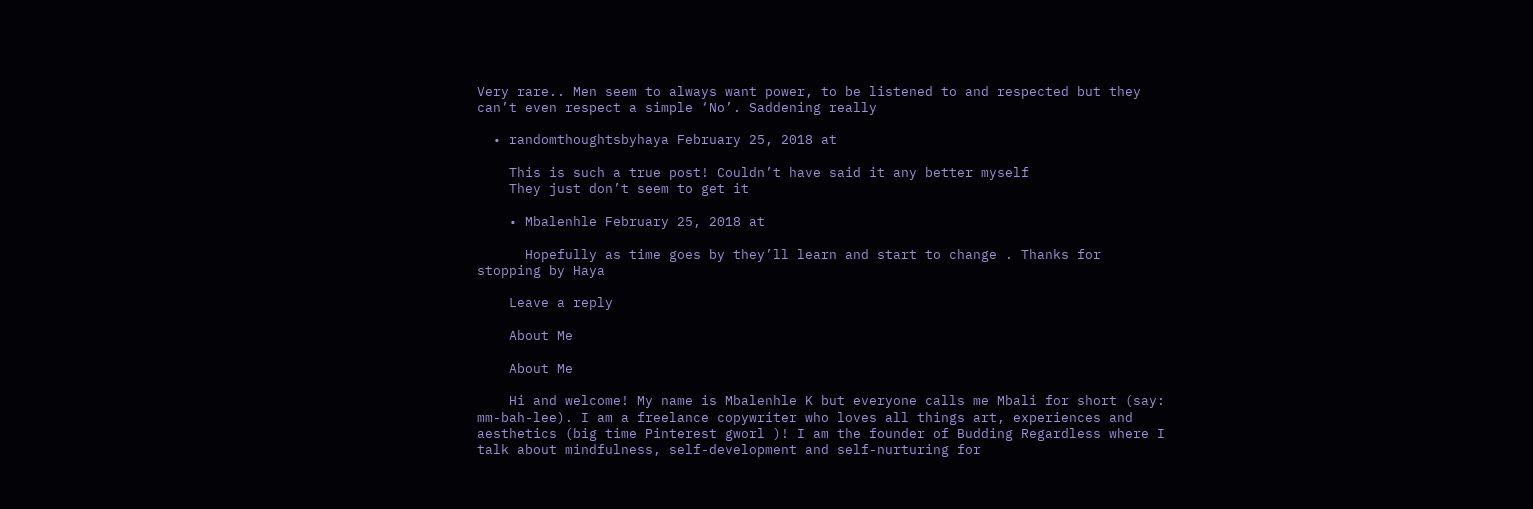Very rare.. Men seem to always want power, to be listened to and respected but they can’t even respect a simple ‘No’. Saddening really

  • randomthoughtsbyhaya February 25, 2018 at

    This is such a true post! Couldn’t have said it any better myself
    They just don’t seem to get it

    • Mbalenhle February 25, 2018 at

      Hopefully as time goes by they’ll learn and start to change . Thanks for stopping by Haya

    Leave a reply

    About Me

    About Me

    Hi and welcome! My name is Mbalenhle K but everyone calls me Mbali for short (say: mm-bah-lee). I am a freelance copywriter who loves all things art, experiences and aesthetics (big time Pinterest gworl )! I am the founder of Budding Regardless where I talk about mindfulness, self-development and self-nurturing for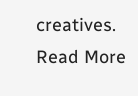creatives. Read More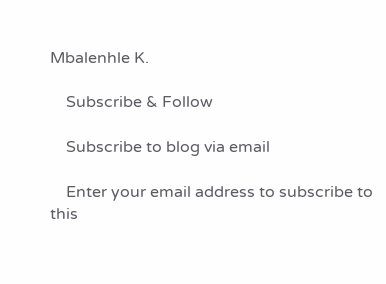Mbalenhle K.

    Subscribe & Follow

    Subscribe to blog via email

    Enter your email address to subscribe to this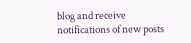blog and receive notifications of new posts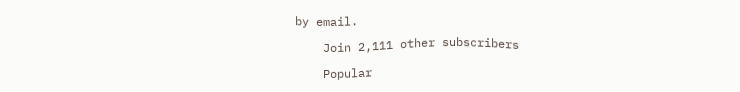by email.

    Join 2,111 other subscribers

    Popular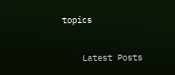topics

    Latest Posts